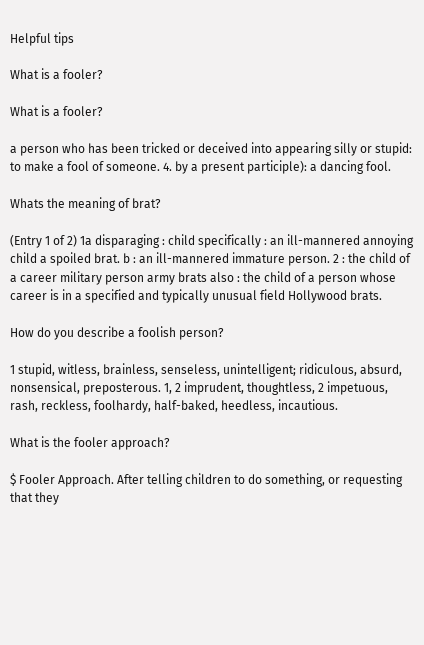Helpful tips

What is a fooler?

What is a fooler?

a person who has been tricked or deceived into appearing silly or stupid: to make a fool of someone. 4. by a present participle): a dancing fool.

Whats the meaning of brat?

(Entry 1 of 2) 1a disparaging : child specifically : an ill-mannered annoying child a spoiled brat. b : an ill-mannered immature person. 2 : the child of a career military person army brats also : the child of a person whose career is in a specified and typically unusual field Hollywood brats.

How do you describe a foolish person?

1 stupid, witless, brainless, senseless, unintelligent; ridiculous, absurd, nonsensical, preposterous. 1, 2 imprudent, thoughtless, 2 impetuous, rash, reckless, foolhardy, half-baked, heedless, incautious.

What is the fooler approach?

$ Fooler Approach. After telling children to do something, or requesting that they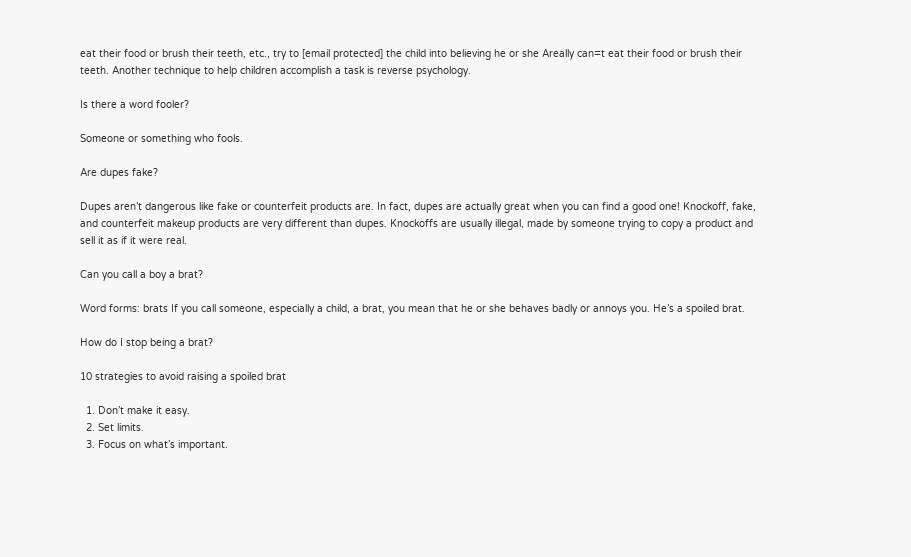eat their food or brush their teeth, etc., try to [email protected] the child into believing he or she Areally can=t eat their food or brush their teeth. Another technique to help children accomplish a task is reverse psychology.

Is there a word fooler?

Someone or something who fools.

Are dupes fake?

Dupes aren’t dangerous like fake or counterfeit products are. In fact, dupes are actually great when you can find a good one! Knockoff, fake, and counterfeit makeup products are very different than dupes. Knockoffs are usually illegal, made by someone trying to copy a product and sell it as if it were real.

Can you call a boy a brat?

Word forms: brats If you call someone, especially a child, a brat, you mean that he or she behaves badly or annoys you. He’s a spoiled brat.

How do I stop being a brat?

10 strategies to avoid raising a spoiled brat

  1. Don’t make it easy.
  2. Set limits.
  3. Focus on what’s important.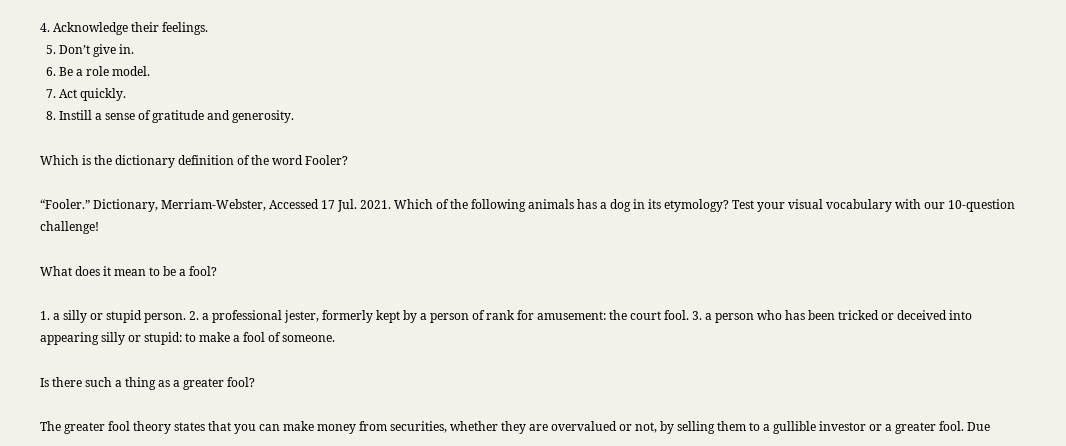4. Acknowledge their feelings.
  5. Don’t give in.
  6. Be a role model.
  7. Act quickly.
  8. Instill a sense of gratitude and generosity.

Which is the dictionary definition of the word Fooler?

“Fooler.” Dictionary, Merriam-Webster, Accessed 17 Jul. 2021. Which of the following animals has a dog in its etymology? Test your visual vocabulary with our 10-question challenge!

What does it mean to be a fool?

1. a silly or stupid person. 2. a professional jester, formerly kept by a person of rank for amusement: the court fool. 3. a person who has been tricked or deceived into appearing silly or stupid: to make a fool of someone.

Is there such a thing as a greater fool?

The greater fool theory states that you can make money from securities, whether they are overvalued or not, by selling them to a gullible investor or a greater fool. Due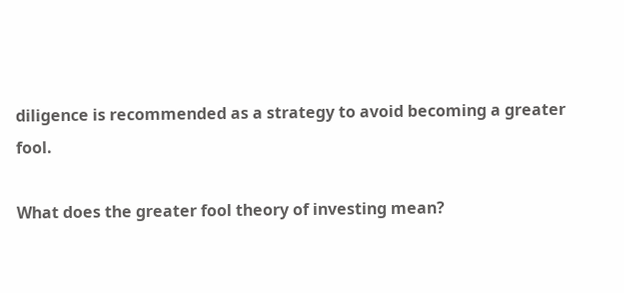diligence is recommended as a strategy to avoid becoming a greater fool.

What does the greater fool theory of investing mean?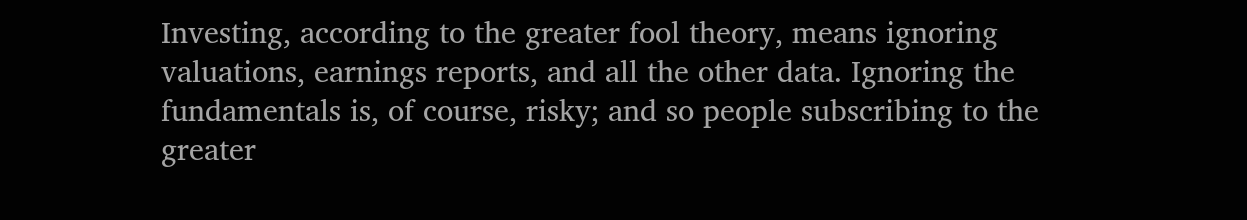Investing, according to the greater fool theory, means ignoring valuations, earnings reports, and all the other data. Ignoring the fundamentals is, of course, risky; and so people subscribing to the greater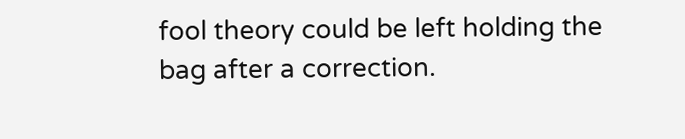fool theory could be left holding the bag after a correction.